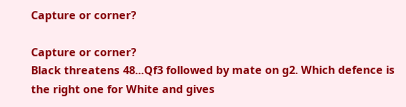Capture or corner?

Capture or corner?
Black threatens 48...Qf3 followed by mate on g2. Which defence is the right one for White and gives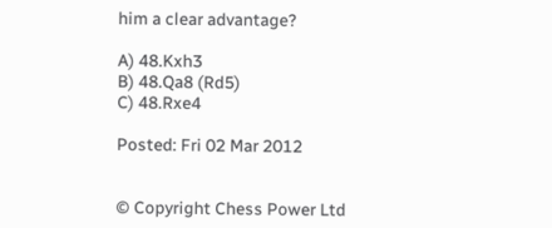him a clear advantage?

A) 48.Kxh3
B) 48.Qa8 (Rd5)
C) 48.Rxe4

Posted: Fri 02 Mar 2012


© Copyright Chess Power Ltd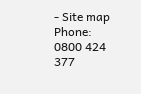- Site map
Phone: 0800 424 377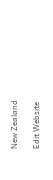New Zealand

Edit Website